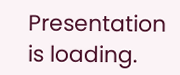Presentation is loading.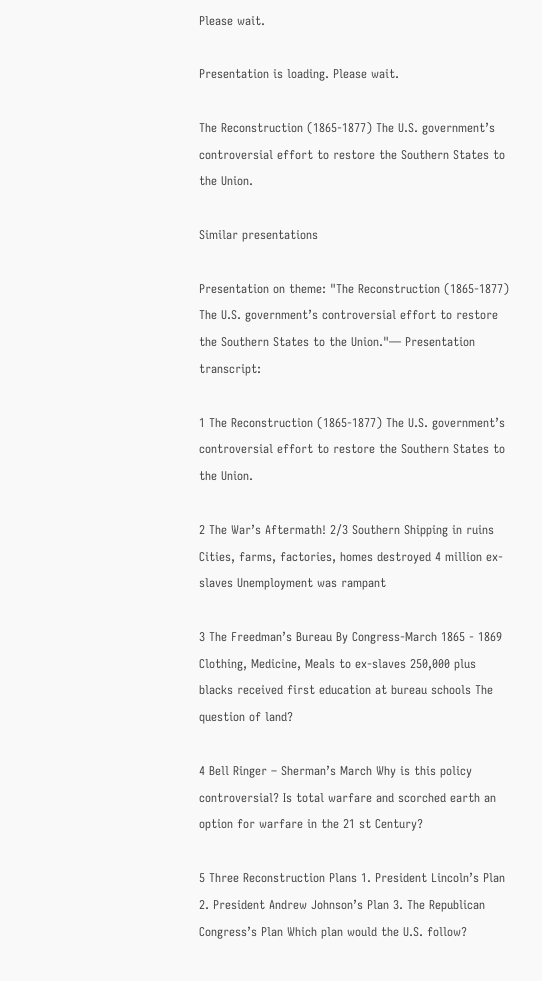Please wait.

Presentation is loading. Please wait.

The Reconstruction (1865-1877) The U.S. government’s controversial effort to restore the Southern States to the Union.

Similar presentations

Presentation on theme: "The Reconstruction (1865-1877) The U.S. government’s controversial effort to restore the Southern States to the Union."— Presentation transcript:

1 The Reconstruction (1865-1877) The U.S. government’s controversial effort to restore the Southern States to the Union.

2 The War’s Aftermath! 2/3 Southern Shipping in ruins Cities, farms, factories, homes destroyed 4 million ex- slaves Unemployment was rampant

3 The Freedman’s Bureau By Congress-March 1865 - 1869 Clothing, Medicine, Meals to ex-slaves 250,000 plus blacks received first education at bureau schools The question of land?

4 Bell Ringer – Sherman’s March Why is this policy controversial? Is total warfare and scorched earth an option for warfare in the 21 st Century?

5 Three Reconstruction Plans 1. President Lincoln’s Plan 2. President Andrew Johnson’s Plan 3. The Republican Congress’s Plan Which plan would the U.S. follow?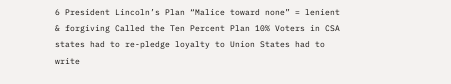6 President Lincoln’s Plan “Malice toward none” = lenient & forgiving Called the Ten Percent Plan 10% Voters in CSA states had to re-pledge loyalty to Union States had to write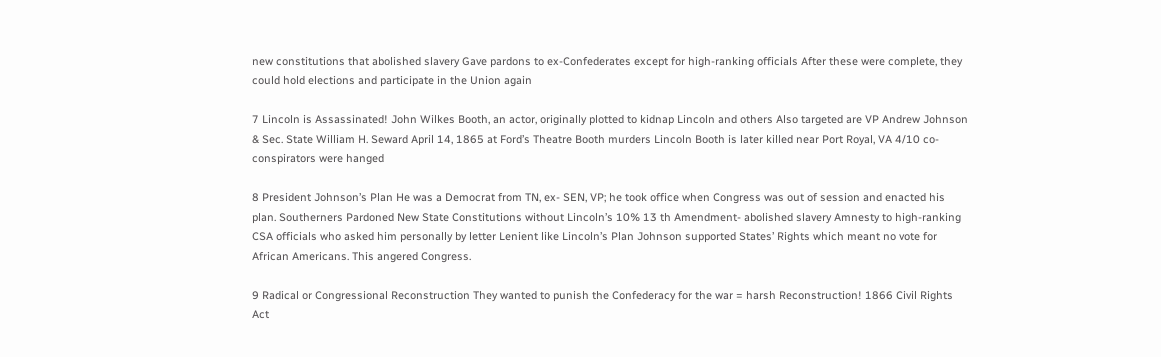new constitutions that abolished slavery Gave pardons to ex-Confederates except for high-ranking officials After these were complete, they could hold elections and participate in the Union again

7 Lincoln is Assassinated! John Wilkes Booth, an actor, originally plotted to kidnap Lincoln and others Also targeted are VP Andrew Johnson & Sec. State William H. Seward April 14, 1865 at Ford’s Theatre Booth murders Lincoln Booth is later killed near Port Royal, VA 4/10 co- conspirators were hanged

8 President Johnson’s Plan He was a Democrat from TN, ex- SEN, VP; he took office when Congress was out of session and enacted his plan. Southerners Pardoned New State Constitutions without Lincoln’s 10% 13 th Amendment- abolished slavery Amnesty to high-ranking CSA officials who asked him personally by letter Lenient like Lincoln’s Plan Johnson supported States’ Rights which meant no vote for African Americans. This angered Congress.

9 Radical or Congressional Reconstruction They wanted to punish the Confederacy for the war = harsh Reconstruction! 1866 Civil Rights Act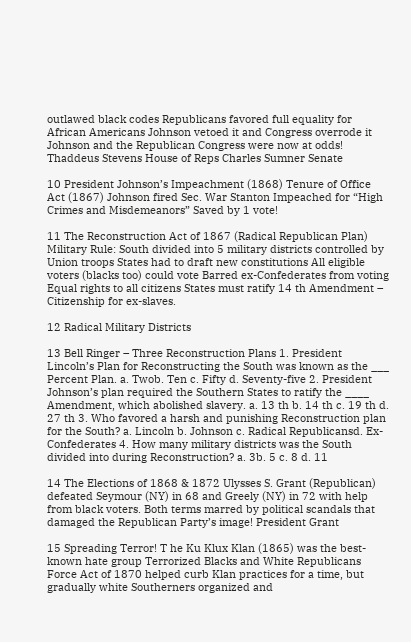outlawed black codes Republicans favored full equality for African Americans Johnson vetoed it and Congress overrode it Johnson and the Republican Congress were now at odds! Thaddeus Stevens House of Reps Charles Sumner Senate

10 President Johnson’s Impeachment (1868) Tenure of Office Act (1867) Johnson fired Sec. War Stanton Impeached for “High Crimes and Misdemeanors” Saved by 1 vote!

11 The Reconstruction Act of 1867 (Radical Republican Plan) Military Rule: South divided into 5 military districts controlled by Union troops States had to draft new constitutions All eligible voters (blacks too) could vote Barred ex-Confederates from voting Equal rights to all citizens States must ratify 14 th Amendment – Citizenship for ex-slaves.

12 Radical Military Districts

13 Bell Ringer – Three Reconstruction Plans 1. President Lincoln’s Plan for Reconstructing the South was known as the ___ Percent Plan. a. Twob. Ten c. Fifty d. Seventy-five 2. President Johnson’s plan required the Southern States to ratify the ____ Amendment, which abolished slavery. a. 13 th b. 14 th c. 19 th d. 27 th 3. Who favored a harsh and punishing Reconstruction plan for the South? a. Lincoln b. Johnson c. Radical Republicansd. Ex-Confederates 4. How many military districts was the South divided into during Reconstruction? a. 3b. 5 c. 8 d. 11

14 The Elections of 1868 & 1872 Ulysses S. Grant (Republican) defeated Seymour (NY) in 68 and Greely (NY) in 72 with help from black voters. Both terms marred by political scandals that damaged the Republican Party’s image! President Grant

15 Spreading Terror! T he Ku Klux Klan (1865) was the best-known hate group Terrorized Blacks and White Republicans Force Act of 1870 helped curb Klan practices for a time, but gradually white Southerners organized and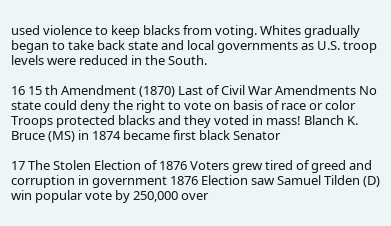used violence to keep blacks from voting. Whites gradually began to take back state and local governments as U.S. troop levels were reduced in the South.

16 15 th Amendment (1870) Last of Civil War Amendments No state could deny the right to vote on basis of race or color Troops protected blacks and they voted in mass! Blanch K. Bruce (MS) in 1874 became first black Senator

17 The Stolen Election of 1876 Voters grew tired of greed and corruption in government 1876 Election saw Samuel Tilden (D) win popular vote by 250,000 over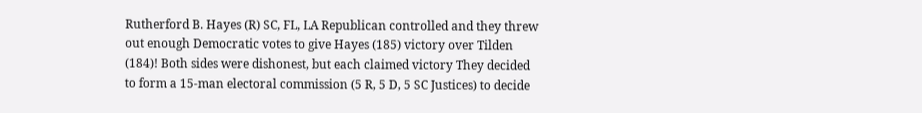Rutherford B. Hayes (R) SC, FL, LA Republican controlled and they threw out enough Democratic votes to give Hayes (185) victory over Tilden (184)! Both sides were dishonest, but each claimed victory They decided to form a 15-man electoral commission (5 R, 5 D, 5 SC Justices) to decide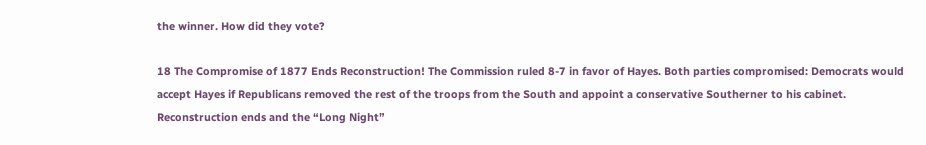the winner. How did they vote?

18 The Compromise of 1877 Ends Reconstruction! The Commission ruled 8-7 in favor of Hayes. Both parties compromised: Democrats would accept Hayes if Republicans removed the rest of the troops from the South and appoint a conservative Southerner to his cabinet. Reconstruction ends and the “Long Night”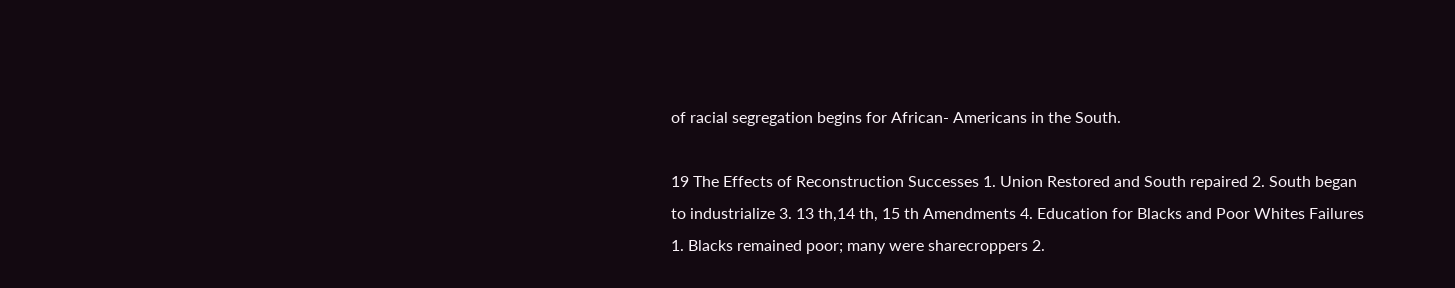of racial segregation begins for African- Americans in the South.

19 The Effects of Reconstruction Successes 1. Union Restored and South repaired 2. South began to industrialize 3. 13 th,14 th, 15 th Amendments 4. Education for Blacks and Poor Whites Failures 1. Blacks remained poor; many were sharecroppers 2.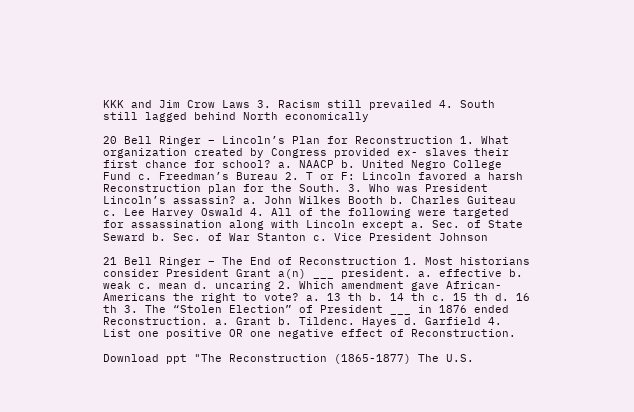KKK and Jim Crow Laws 3. Racism still prevailed 4. South still lagged behind North economically

20 Bell Ringer – Lincoln’s Plan for Reconstruction 1. What organization created by Congress provided ex- slaves their first chance for school? a. NAACP b. United Negro College Fund c. Freedman’s Bureau 2. T or F: Lincoln favored a harsh Reconstruction plan for the South. 3. Who was President Lincoln’s assassin? a. John Wilkes Booth b. Charles Guiteau c. Lee Harvey Oswald 4. All of the following were targeted for assassination along with Lincoln except a. Sec. of State Seward b. Sec. of War Stanton c. Vice President Johnson

21 Bell Ringer – The End of Reconstruction 1. Most historians consider President Grant a(n) ___ president. a. effective b. weak c. mean d. uncaring 2. Which amendment gave African-Americans the right to vote? a. 13 th b. 14 th c. 15 th d. 16 th 3. The “Stolen Election” of President ___ in 1876 ended Reconstruction. a. Grant b. Tildenc. Hayes d. Garfield 4. List one positive OR one negative effect of Reconstruction.

Download ppt "The Reconstruction (1865-1877) The U.S.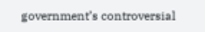government’s controversial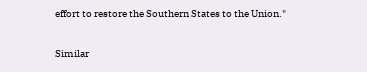effort to restore the Southern States to the Union."

Similar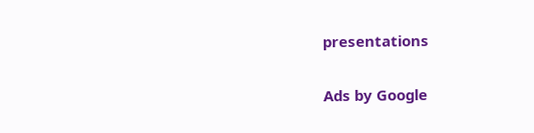presentations

Ads by Google